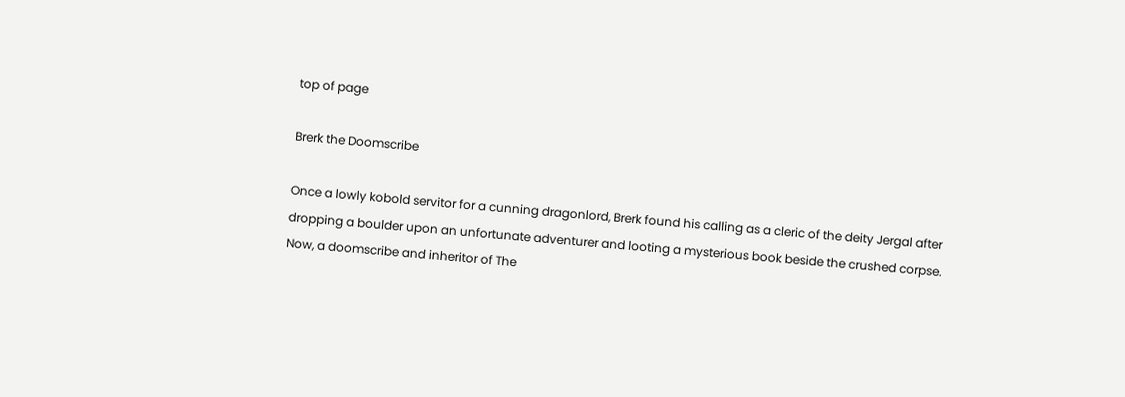top of page

Brerk the Doomscribe

Once a lowly kobold servitor for a cunning dragonlord, Brerk found his calling as a cleric of the deity Jergal after dropping a boulder upon an unfortunate adventurer and looting a mysterious book beside the crushed corpse. Now, a doomscribe and inheritor of The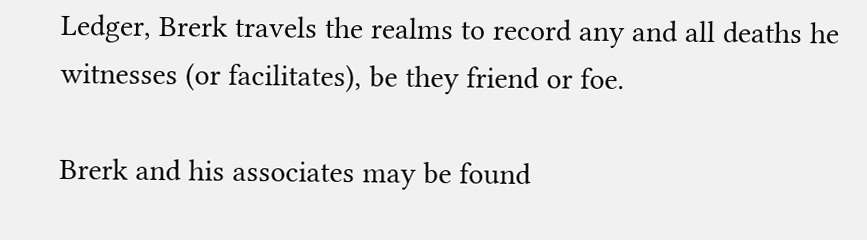Ledger, Brerk travels the realms to record any and all deaths he witnesses (or facilitates), be they friend or foe.

Brerk and his associates may be found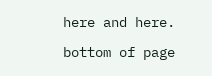here and here.

bottom of page